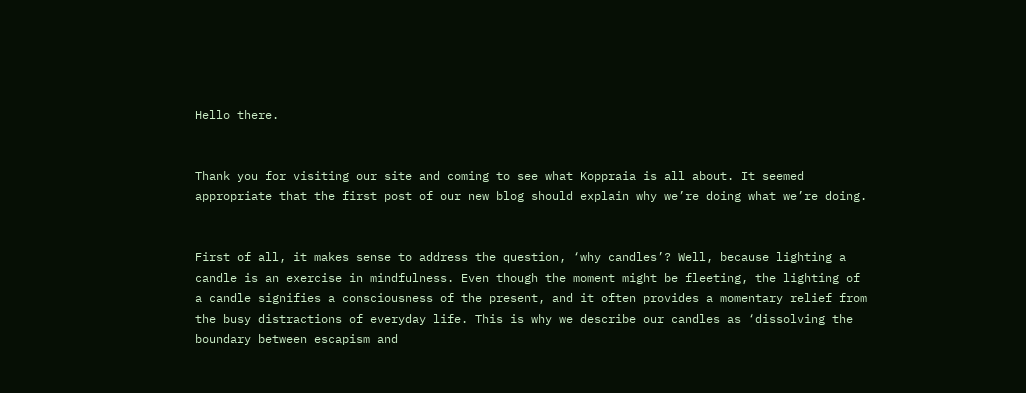Hello there.


Thank you for visiting our site and coming to see what Koppraia is all about. It seemed appropriate that the first post of our new blog should explain why we’re doing what we’re doing.


First of all, it makes sense to address the question, ‘why candles’? Well, because lighting a candle is an exercise in mindfulness. Even though the moment might be fleeting, the lighting of a candle signifies a consciousness of the present, and it often provides a momentary relief from the busy distractions of everyday life. This is why we describe our candles as ‘dissolving the boundary between escapism and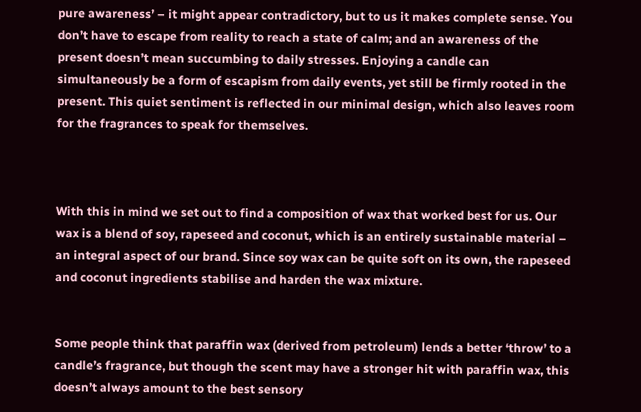pure awareness’ – it might appear contradictory, but to us it makes complete sense. You don’t have to escape from reality to reach a state of calm; and an awareness of the present doesn’t mean succumbing to daily stresses. Enjoying a candle can simultaneously be a form of escapism from daily events, yet still be firmly rooted in the present. This quiet sentiment is reflected in our minimal design, which also leaves room for the fragrances to speak for themselves.



With this in mind we set out to find a composition of wax that worked best for us. Our wax is a blend of soy, rapeseed and coconut, which is an entirely sustainable material – an integral aspect of our brand. Since soy wax can be quite soft on its own, the rapeseed and coconut ingredients stabilise and harden the wax mixture.


Some people think that paraffin wax (derived from petroleum) lends a better ‘throw’ to a candle’s fragrance, but though the scent may have a stronger hit with paraffin wax, this doesn’t always amount to the best sensory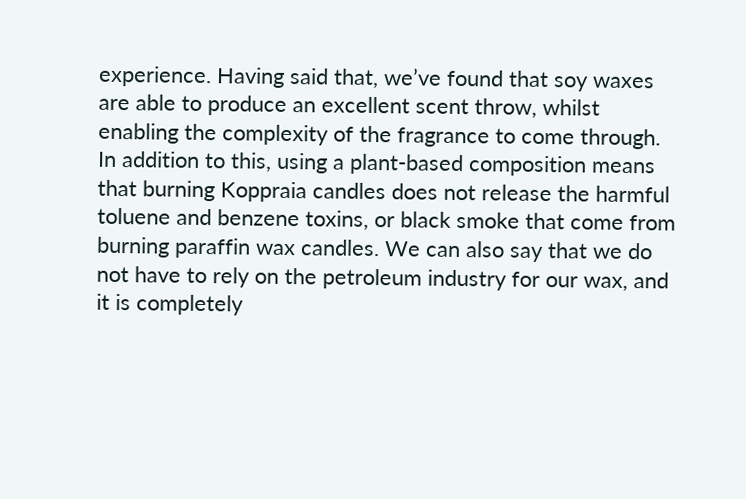experience. Having said that, we’ve found that soy waxes are able to produce an excellent scent throw, whilst enabling the complexity of the fragrance to come through. In addition to this, using a plant-based composition means that burning Koppraia candles does not release the harmful toluene and benzene toxins, or black smoke that come from burning paraffin wax candles. We can also say that we do not have to rely on the petroleum industry for our wax, and it is completely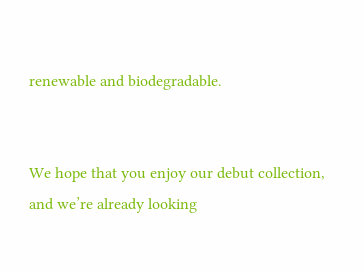renewable and biodegradable.


We hope that you enjoy our debut collection, and we’re already looking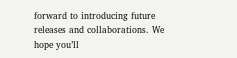forward to introducing future releases and collaborations. We hope you’ll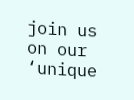join us on our ‘unique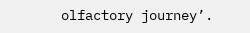olfactory journey’.